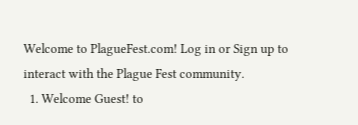Welcome to PlagueFest.com! Log in or Sign up to interact with the Plague Fest community.
  1. Welcome Guest! to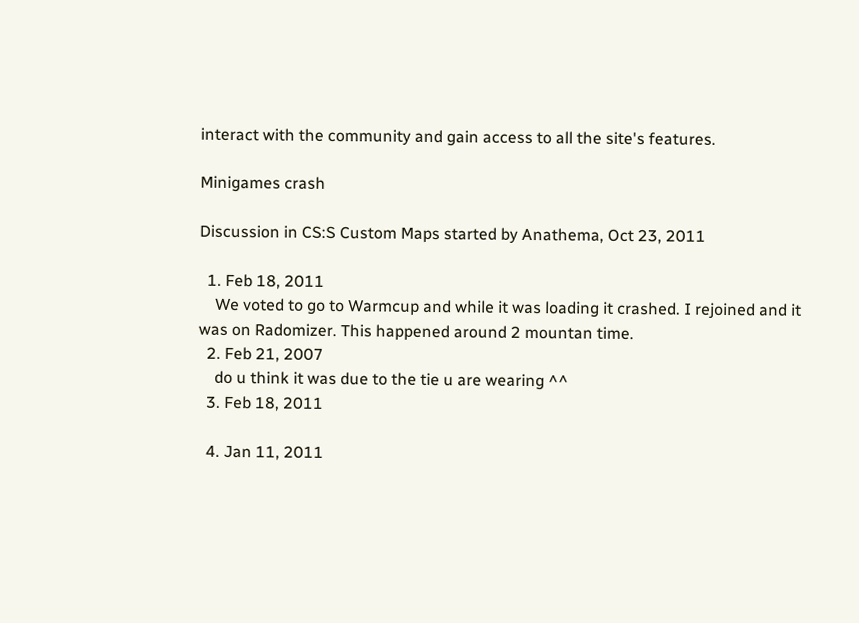interact with the community and gain access to all the site's features.

Minigames crash

Discussion in CS:S Custom Maps started by Anathema, Oct 23, 2011

  1. Feb 18, 2011
    We voted to go to Warmcup and while it was loading it crashed. I rejoined and it was on Radomizer. This happened around 2 mountan time.
  2. Feb 21, 2007
    do u think it was due to the tie u are wearing ^^
  3. Feb 18, 2011

  4. Jan 11, 2011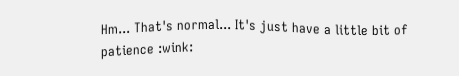Hm... That's normal... It's just have a little bit of patience :wink: